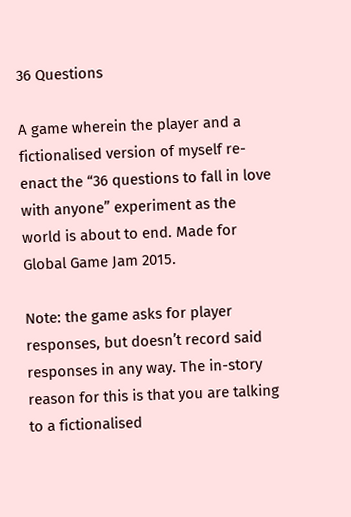36 Questions

A game wherein the player and a fictionalised version of myself re-enact the “36 questions to fall in love with anyone” experiment as the world is about to end. Made for Global Game Jam 2015.

Note: the game asks for player responses, but doesn’t record said responses in any way. The in-story reason for this is that you are talking to a fictionalised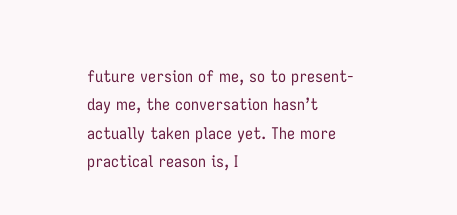future version of me, so to present-day me, the conversation hasn’t actually taken place yet. The more practical reason is, I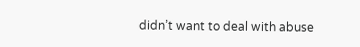didn’t want to deal with abuse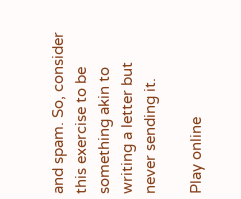and spam. So, consider this exercise to be something akin to writing a letter but never sending it.

Play online